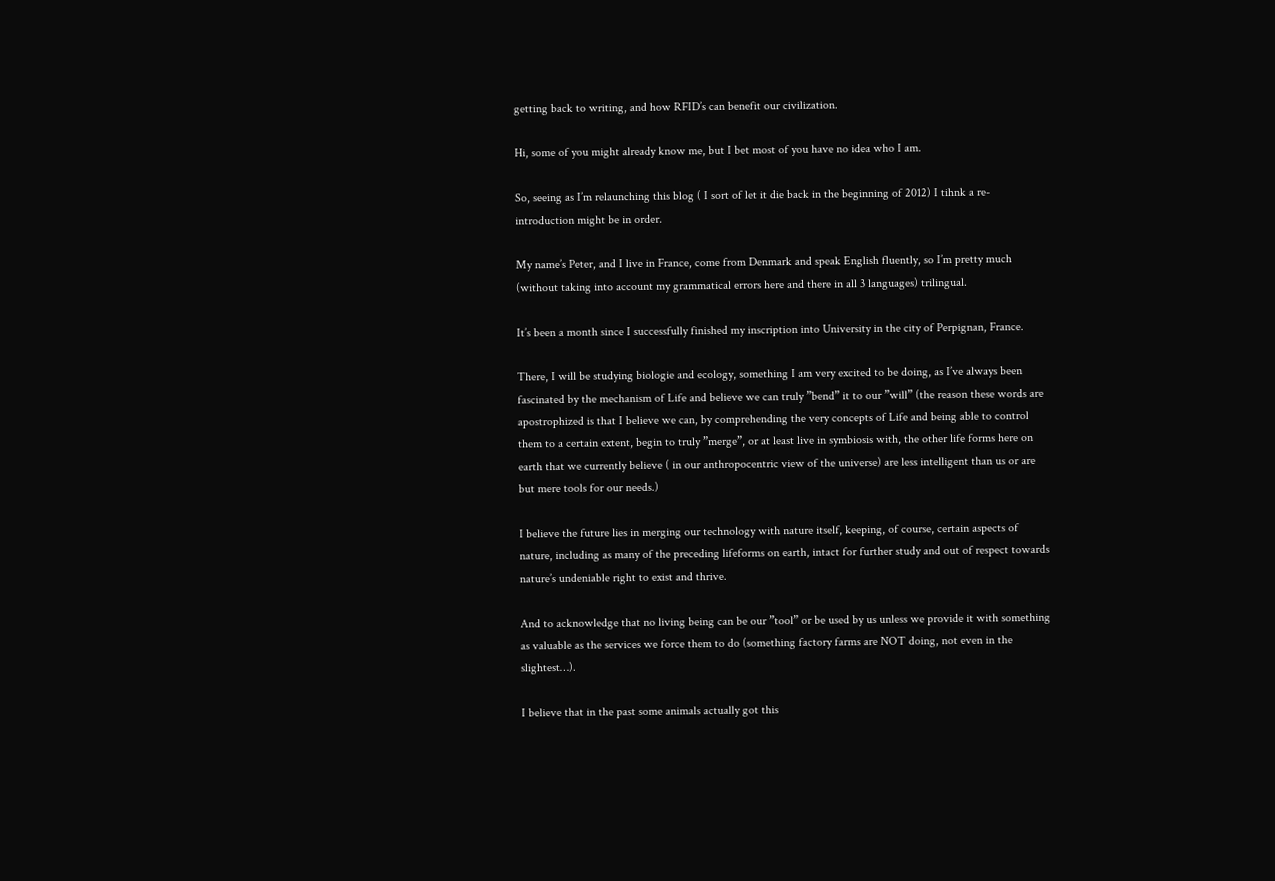getting back to writing, and how RFID’s can benefit our civilization.

Hi, some of you might already know me, but I bet most of you have no idea who I am.

So, seeing as I’m relaunching this blog ( I sort of let it die back in the beginning of 2012) I tihnk a re-introduction might be in order.

My name’s Peter, and I live in France, come from Denmark and speak English fluently, so I’m pretty much (without taking into account my grammatical errors here and there in all 3 languages) trilingual.

It’s been a month since I successfully finished my inscription into University in the city of Perpignan, France.

There, I will be studying biologie and ecology, something I am very excited to be doing, as I’ve always been fascinated by the mechanism of Life and believe we can truly ”bend” it to our ”will” (the reason these words are apostrophized is that I believe we can, by comprehending the very concepts of Life and being able to control them to a certain extent, begin to truly ”merge”, or at least live in symbiosis with, the other life forms here on earth that we currently believe ( in our anthropocentric view of the universe) are less intelligent than us or are but mere tools for our needs.)

I believe the future lies in merging our technology with nature itself, keeping, of course, certain aspects of nature, including as many of the preceding lifeforms on earth, intact for further study and out of respect towards nature’s undeniable right to exist and thrive.

And to acknowledge that no living being can be our ”tool” or be used by us unless we provide it with something as valuable as the services we force them to do (something factory farms are NOT doing, not even in the  slightest…).

I believe that in the past some animals actually got this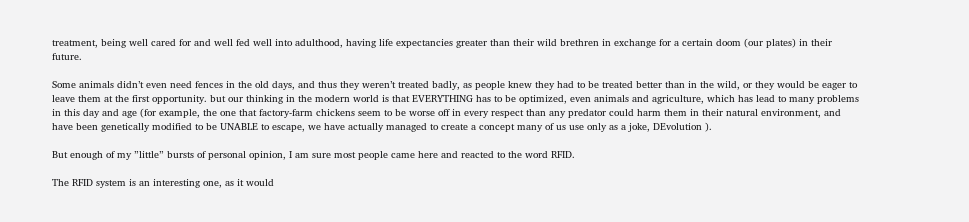treatment, being well cared for and well fed well into adulthood, having life expectancies greater than their wild brethren in exchange for a certain doom (our plates) in their future.

Some animals didn’t even need fences in the old days, and thus they weren’t treated badly, as people knew they had to be treated better than in the wild, or they would be eager to leave them at the first opportunity. but our thinking in the modern world is that EVERYTHING has to be optimized, even animals and agriculture, which has lead to many problems in this day and age (for example, the one that factory-farm chickens seem to be worse off in every respect than any predator could harm them in their natural environment, and have been genetically modified to be UNABLE to escape, we have actually managed to create a concept many of us use only as a joke, DEvolution ).

But enough of my ”little” bursts of personal opinion, I am sure most people came here and reacted to the word RFID.

The RFID system is an interesting one, as it would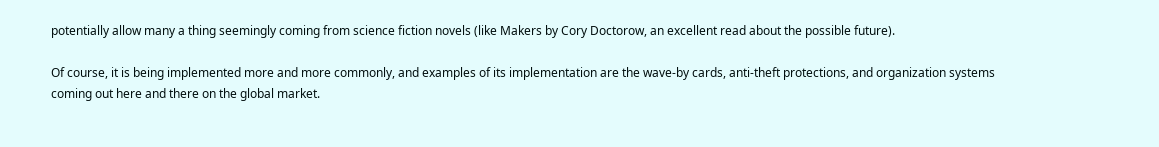potentially allow many a thing seemingly coming from science fiction novels (like Makers by Cory Doctorow, an excellent read about the possible future).

Of course, it is being implemented more and more commonly, and examples of its implementation are the wave-by cards, anti-theft protections, and organization systems coming out here and there on the global market.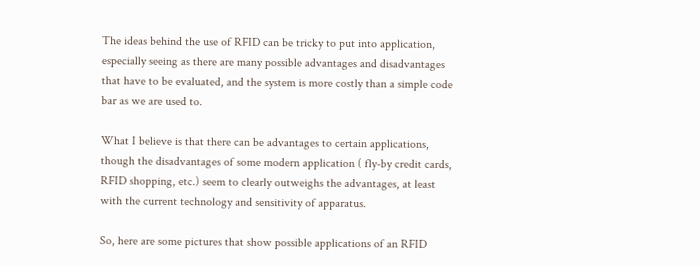The ideas behind the use of RFID can be tricky to put into application, especially seeing as there are many possible advantages and disadvantages that have to be evaluated, and the system is more costly than a simple code bar as we are used to.

What I believe is that there can be advantages to certain applications, though the disadvantages of some modern application ( fly-by credit cards, RFID shopping, etc.) seem to clearly outweighs the advantages, at least with the current technology and sensitivity of apparatus.

So, here are some pictures that show possible applications of an RFID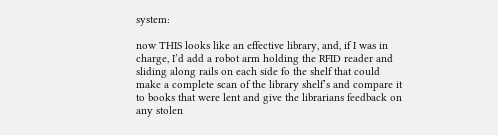system:

now THIS looks like an effective library, and, if I was in charge, I’d add a robot arm holding the RFID reader and sliding along rails on each side fo the shelf that could make a complete scan of the library shelf’s and compare it to books that were lent and give the librarians feedback on any stolen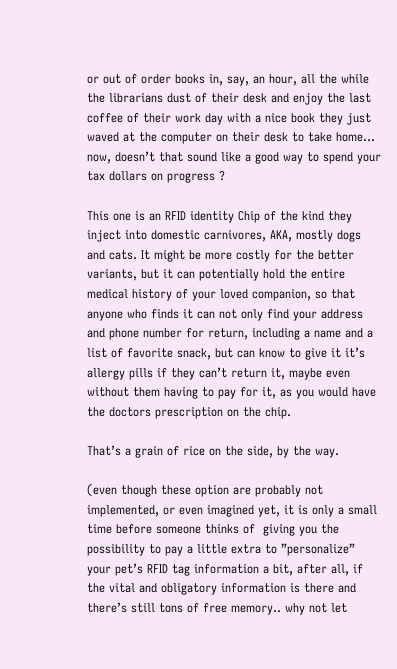or out of order books in, say, an hour, all the while the librarians dust of their desk and enjoy the last coffee of their work day with a nice book they just waved at the computer on their desk to take home… now, doesn’t that sound like a good way to spend your tax dollars on progress ?

This one is an RFID identity Chip of the kind they inject into domestic carnivores, AKA, mostly dogs and cats. It might be more costly for the better variants, but it can potentially hold the entire medical history of your loved companion, so that anyone who finds it can not only find your address and phone number for return, including a name and a list of favorite snack, but can know to give it it’s allergy pills if they can’t return it, maybe even without them having to pay for it, as you would have the doctors prescription on the chip.

That’s a grain of rice on the side, by the way.

(even though these option are probably not implemented, or even imagined yet, it is only a small time before someone thinks of  giving you the possibility to pay a little extra to ”personalize” your pet’s RFID tag information a bit, after all, if the vital and obligatory information is there and there’s still tons of free memory.. why not let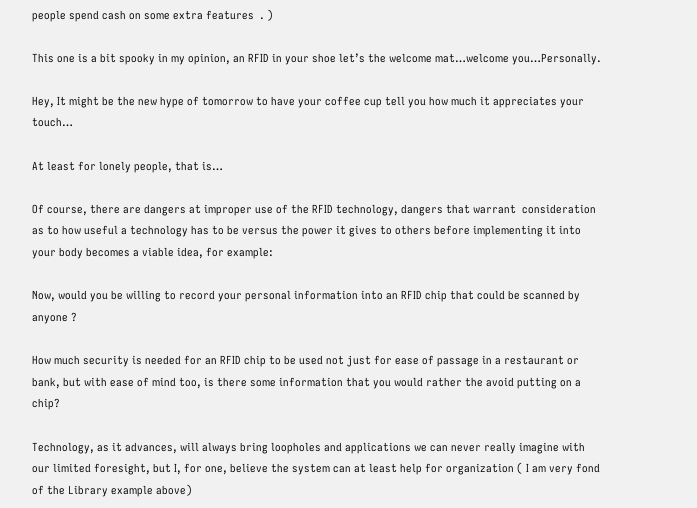people spend cash on some extra features  . )

This one is a bit spooky in my opinion, an RFID in your shoe let’s the welcome mat…welcome you…Personally.

Hey, It might be the new hype of tomorrow to have your coffee cup tell you how much it appreciates your touch…

At least for lonely people, that is…

Of course, there are dangers at improper use of the RFID technology, dangers that warrant  consideration as to how useful a technology has to be versus the power it gives to others before implementing it into your body becomes a viable idea, for example:

Now, would you be willing to record your personal information into an RFID chip that could be scanned by anyone ?

How much security is needed for an RFID chip to be used not just for ease of passage in a restaurant or bank, but with ease of mind too, is there some information that you would rather the avoid putting on a chip?

Technology, as it advances, will always bring loopholes and applications we can never really imagine with our limited foresight, but I, for one, believe the system can at least help for organization ( I am very fond of the Library example above)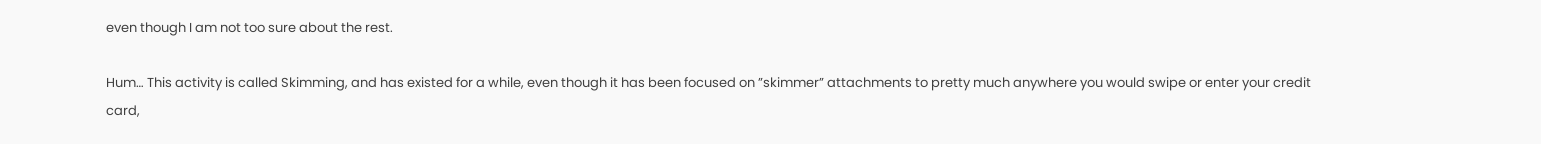even though I am not too sure about the rest.

Hum… This activity is called Skimming, and has existed for a while, even though it has been focused on ”skimmer” attachments to pretty much anywhere you would swipe or enter your credit card,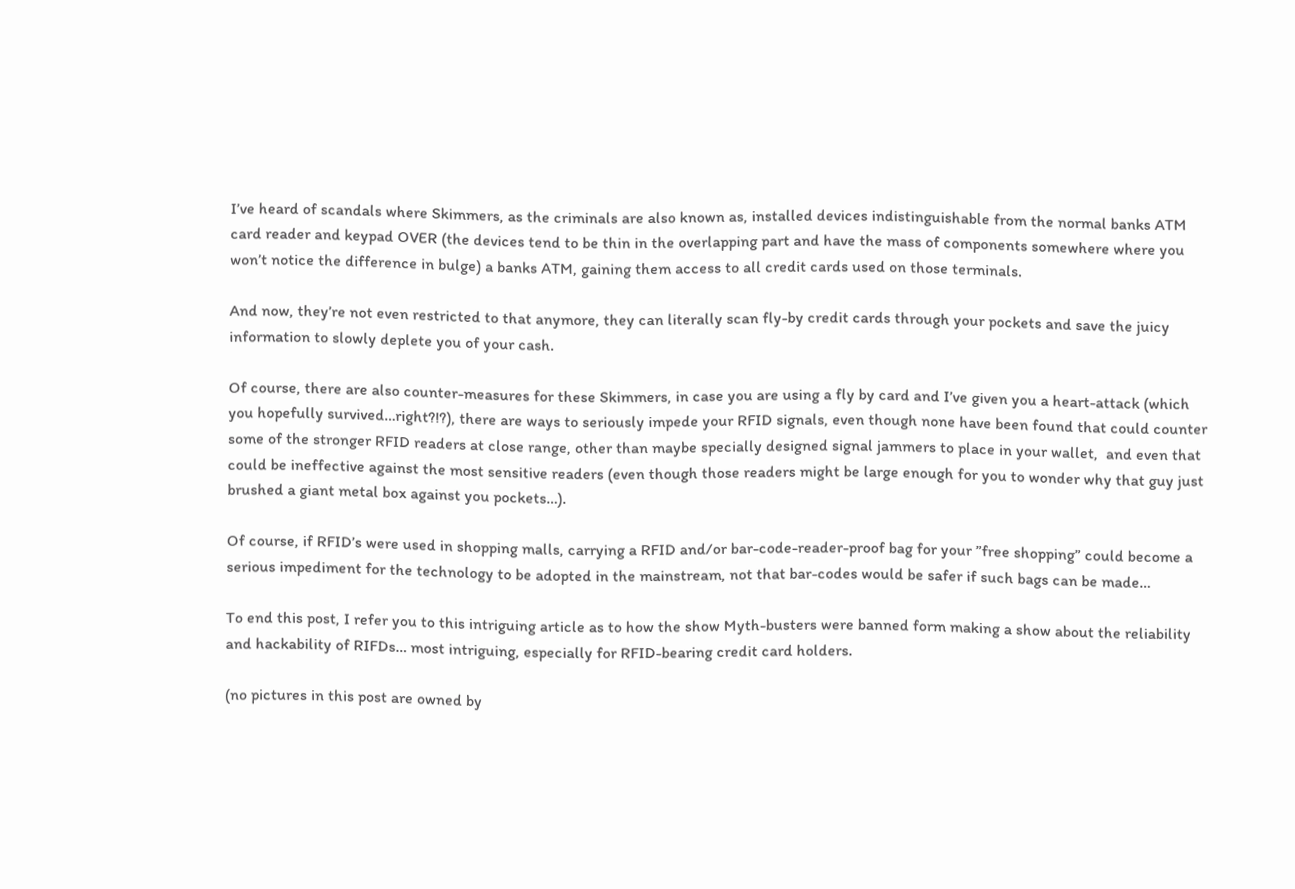I’ve heard of scandals where Skimmers, as the criminals are also known as, installed devices indistinguishable from the normal banks ATM card reader and keypad OVER (the devices tend to be thin in the overlapping part and have the mass of components somewhere where you won’t notice the difference in bulge) a banks ATM, gaining them access to all credit cards used on those terminals.

And now, they’re not even restricted to that anymore, they can literally scan fly-by credit cards through your pockets and save the juicy information to slowly deplete you of your cash.

Of course, there are also counter-measures for these Skimmers, in case you are using a fly by card and I’ve given you a heart-attack (which you hopefully survived…right?!?), there are ways to seriously impede your RFID signals, even though none have been found that could counter  some of the stronger RFID readers at close range, other than maybe specially designed signal jammers to place in your wallet,  and even that could be ineffective against the most sensitive readers (even though those readers might be large enough for you to wonder why that guy just brushed a giant metal box against you pockets…).

Of course, if RFID’s were used in shopping malls, carrying a RFID and/or bar-code-reader-proof bag for your ”free shopping” could become a serious impediment for the technology to be adopted in the mainstream, not that bar-codes would be safer if such bags can be made…

To end this post, I refer you to this intriguing article as to how the show Myth-busters were banned form making a show about the reliability and hackability of RIFDs… most intriguing, especially for RFID-bearing credit card holders.

(no pictures in this post are owned by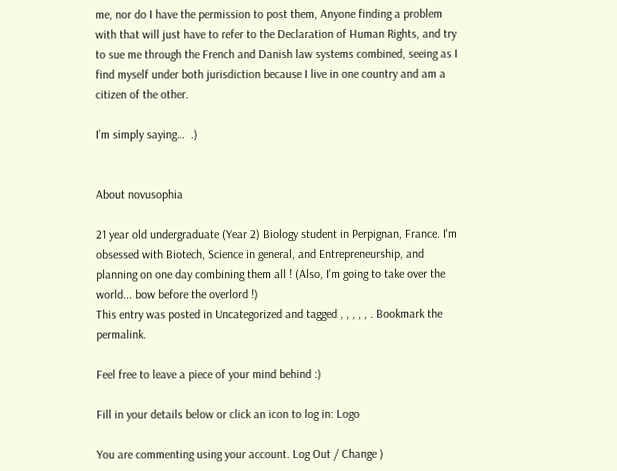me, nor do I have the permission to post them, Anyone finding a problem with that will just have to refer to the Declaration of Human Rights, and try to sue me through the French and Danish law systems combined, seeing as I find myself under both jurisdiction because I live in one country and am a citizen of the other.

I’m simply saying…  .)


About novusophia

21 year old undergraduate (Year 2) Biology student in Perpignan, France. I'm obsessed with Biotech, Science in general, and Entrepreneurship, and planning on one day combining them all ! (Also, I'm going to take over the world... bow before the overlord !)
This entry was posted in Uncategorized and tagged , , , , , . Bookmark the permalink.

Feel free to leave a piece of your mind behind :)

Fill in your details below or click an icon to log in: Logo

You are commenting using your account. Log Out / Change )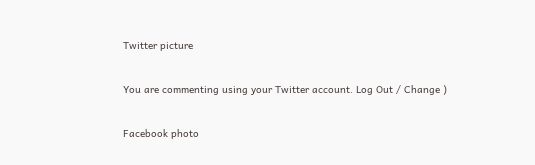Twitter picture

You are commenting using your Twitter account. Log Out / Change )

Facebook photo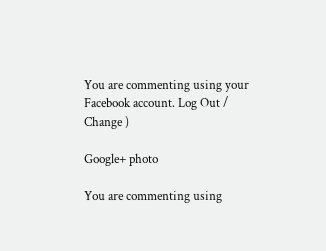You are commenting using your Facebook account. Log Out / Change )

Google+ photo

You are commenting using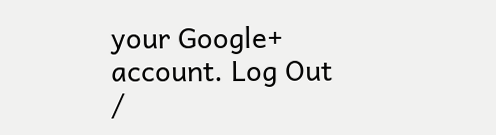your Google+ account. Log Out /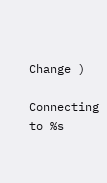Change )

Connecting to %s